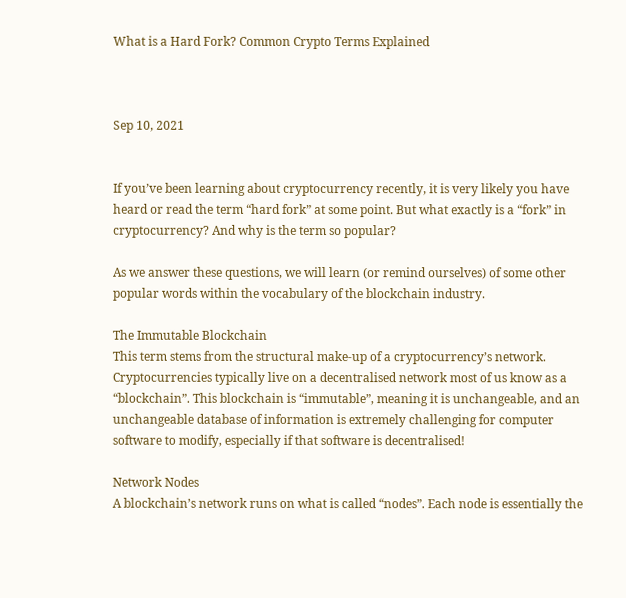What is a Hard Fork? Common Crypto Terms Explained



Sep 10, 2021


If you’ve been learning about cryptocurrency recently, it is very likely you have heard or read the term “hard fork” at some point. But what exactly is a “fork” in cryptocurrency? And why is the term so popular?

As we answer these questions, we will learn (or remind ourselves) of some other popular words within the vocabulary of the blockchain industry.

The Immutable Blockchain
This term stems from the structural make-up of a cryptocurrency’s network. Cryptocurrencies typically live on a decentralised network most of us know as a “blockchain”. This blockchain is “immutable”, meaning it is unchangeable, and an unchangeable database of information is extremely challenging for computer software to modify, especially if that software is decentralised!

Network Nodes
A blockchain’s network runs on what is called “nodes”. Each node is essentially the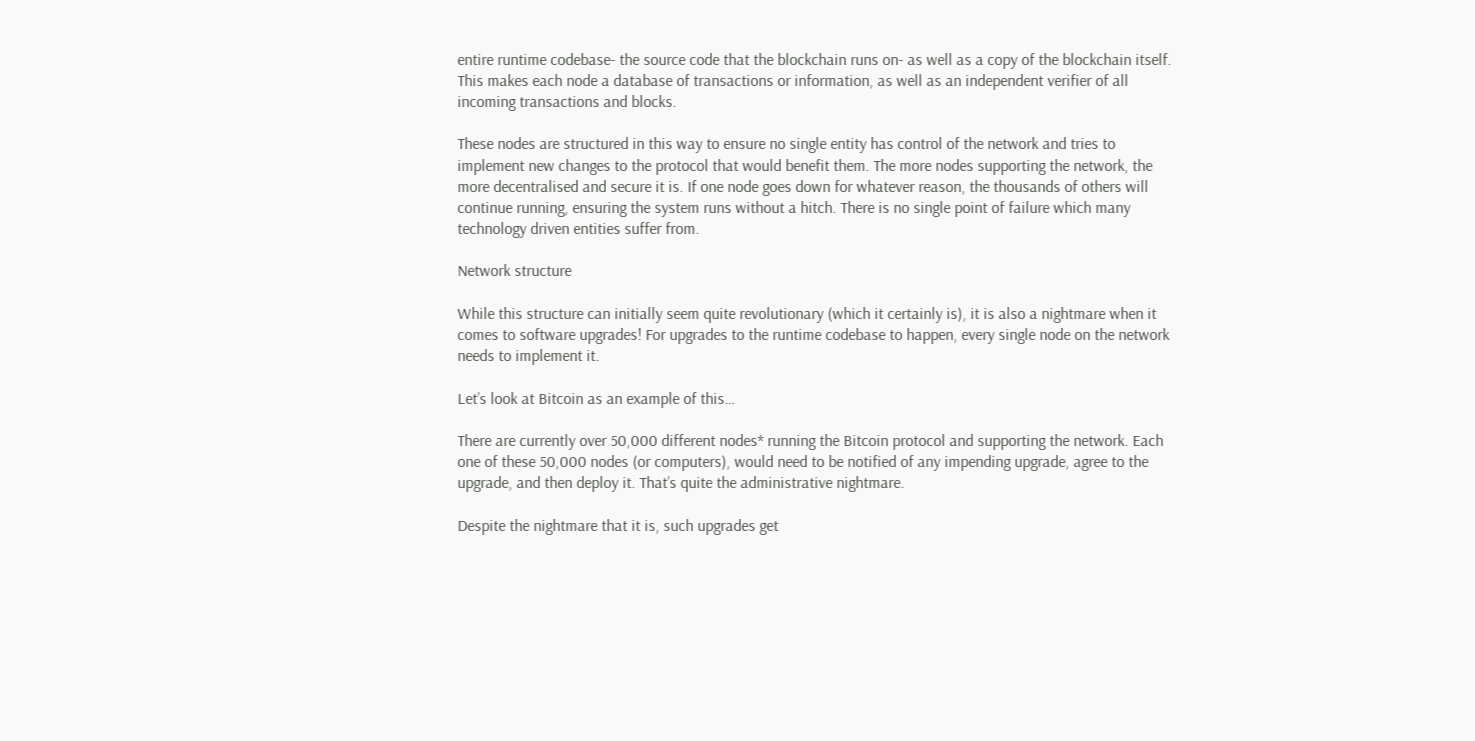entire runtime codebase- the source code that the blockchain runs on- as well as a copy of the blockchain itself. This makes each node a database of transactions or information, as well as an independent verifier of all incoming transactions and blocks.

These nodes are structured in this way to ensure no single entity has control of the network and tries to implement new changes to the protocol that would benefit them. The more nodes supporting the network, the more decentralised and secure it is. If one node goes down for whatever reason, the thousands of others will continue running, ensuring the system runs without a hitch. There is no single point of failure which many technology driven entities suffer from.

Network structure

While this structure can initially seem quite revolutionary (which it certainly is), it is also a nightmare when it comes to software upgrades! For upgrades to the runtime codebase to happen, every single node on the network needs to implement it.

Let’s look at Bitcoin as an example of this…

There are currently over 50,000 different nodes* running the Bitcoin protocol and supporting the network. Each one of these 50,000 nodes (or computers), would need to be notified of any impending upgrade, agree to the upgrade, and then deploy it. That’s quite the administrative nightmare.

Despite the nightmare that it is, such upgrades get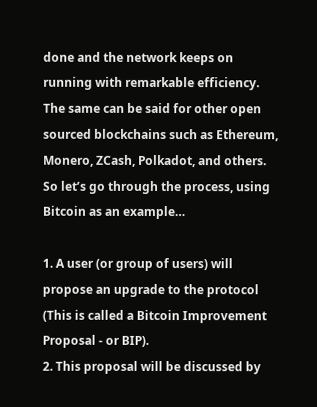done and the network keeps on running with remarkable efficiency. The same can be said for other open sourced blockchains such as Ethereum, Monero, ZCash, Polkadot, and others. So let’s go through the process, using Bitcoin as an example…

1. A user (or group of users) will propose an upgrade to the protocol (This is called a Bitcoin Improvement Proposal - or BIP).
2. This proposal will be discussed by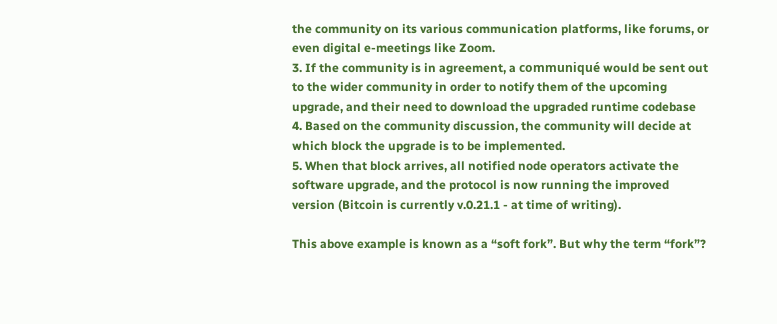the community on its various communication platforms, like forums, or even digital e-meetings like Zoom.
3. If the community is in agreement, a communiqué would be sent out to the wider community in order to notify them of the upcoming upgrade, and their need to download the upgraded runtime codebase
4. Based on the community discussion, the community will decide at which block the upgrade is to be implemented.
5. When that block arrives, all notified node operators activate the software upgrade, and the protocol is now running the improved version (Bitcoin is currently v.0.21.1 - at time of writing).

This above example is known as a “soft fork”. But why the term “fork”?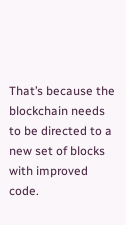That’s because the blockchain needs to be directed to a new set of blocks with improved code.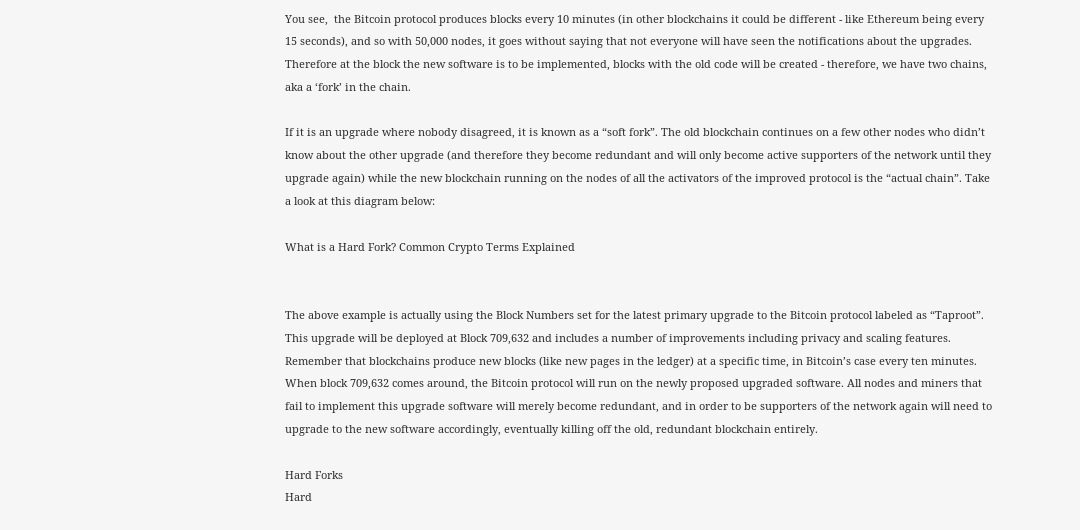You see,  the Bitcoin protocol produces blocks every 10 minutes (in other blockchains it could be different - like Ethereum being every 15 seconds), and so with 50,000 nodes, it goes without saying that not everyone will have seen the notifications about the upgrades. Therefore at the block the new software is to be implemented, blocks with the old code will be created - therefore, we have two chains, aka a ‘fork’ in the chain.

If it is an upgrade where nobody disagreed, it is known as a “soft fork”. The old blockchain continues on a few other nodes who didn’t know about the other upgrade (and therefore they become redundant and will only become active supporters of the network until they upgrade again) while the new blockchain running on the nodes of all the activators of the improved protocol is the “actual chain”. Take a look at this diagram below:

What is a Hard Fork? Common Crypto Terms Explained


The above example is actually using the Block Numbers set for the latest primary upgrade to the Bitcoin protocol labeled as “Taproot”. This upgrade will be deployed at Block 709,632 and includes a number of improvements including privacy and scaling features. Remember that blockchains produce new blocks (like new pages in the ledger) at a specific time, in Bitcoin’s case every ten minutes. When block 709,632 comes around, the Bitcoin protocol will run on the newly proposed upgraded software. All nodes and miners that fail to implement this upgrade software will merely become redundant, and in order to be supporters of the network again will need to upgrade to the new software accordingly, eventually killing off the old, redundant blockchain entirely.

Hard Forks
Hard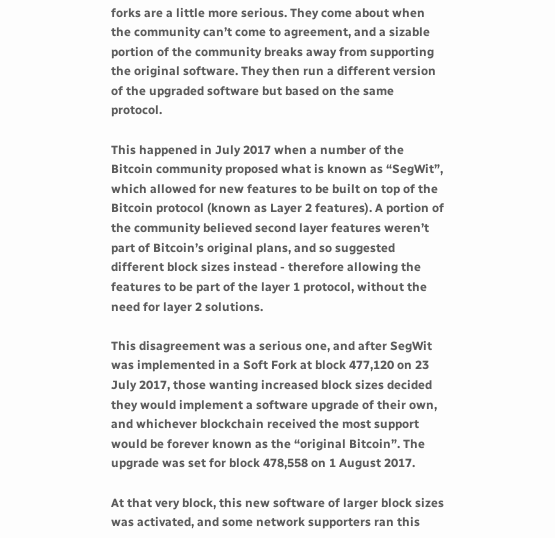forks are a little more serious. They come about when the community can’t come to agreement, and a sizable portion of the community breaks away from supporting the original software. They then run a different version of the upgraded software but based on the same protocol.

This happened in July 2017 when a number of the Bitcoin community proposed what is known as “SegWit”, which allowed for new features to be built on top of the Bitcoin protocol (known as Layer 2 features). A portion of the community believed second layer features weren’t part of Bitcoin’s original plans, and so suggested different block sizes instead - therefore allowing the features to be part of the layer 1 protocol, without the need for layer 2 solutions.

This disagreement was a serious one, and after SegWit was implemented in a Soft Fork at block 477,120 on 23 July 2017, those wanting increased block sizes decided they would implement a software upgrade of their own, and whichever blockchain received the most support would be forever known as the “original Bitcoin”. The upgrade was set for block 478,558 on 1 August 2017.

At that very block, this new software of larger block sizes was activated, and some network supporters ran this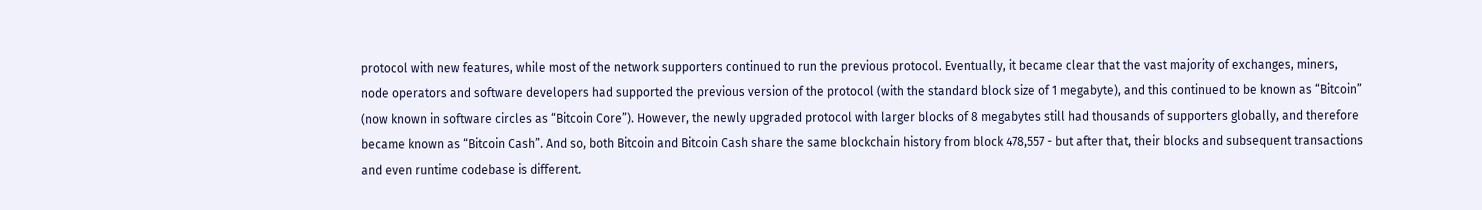protocol with new features, while most of the network supporters continued to run the previous protocol. Eventually, it became clear that the vast majority of exchanges, miners, node operators and software developers had supported the previous version of the protocol (with the standard block size of 1 megabyte), and this continued to be known as “Bitcoin” (now known in software circles as “Bitcoin Core”). However, the newly upgraded protocol with larger blocks of 8 megabytes still had thousands of supporters globally, and therefore became known as “Bitcoin Cash”. And so, both Bitcoin and Bitcoin Cash share the same blockchain history from block 478,557 - but after that, their blocks and subsequent transactions and even runtime codebase is different.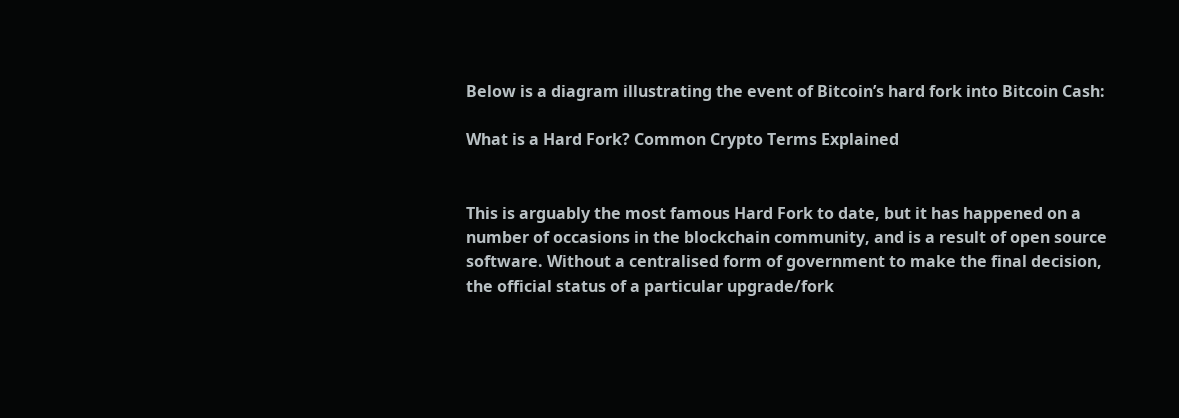Below is a diagram illustrating the event of Bitcoin’s hard fork into Bitcoin Cash:

What is a Hard Fork? Common Crypto Terms Explained


This is arguably the most famous Hard Fork to date, but it has happened on a number of occasions in the blockchain community, and is a result of open source software. Without a centralised form of government to make the final decision, the official status of a particular upgrade/fork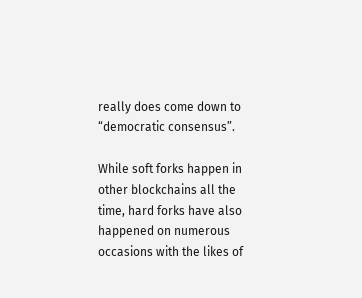really does come down to “democratic consensus”.

While soft forks happen in other blockchains all the time, hard forks have also happened on numerous occasions with the likes of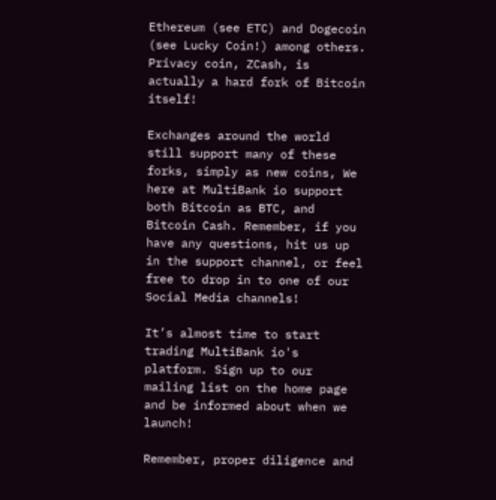Ethereum (see ETC) and Dogecoin (see Lucky Coin!) among others. Privacy coin, ZCash, is actually a hard fork of Bitcoin itself!

Exchanges around the world still support many of these forks, simply as new coins, We here at MultiBank io support both Bitcoin as BTC, and Bitcoin Cash. Remember, if you have any questions, hit us up in the support channel, or feel free to drop in to one of our Social Media channels!

It’s almost time to start trading MultiBank io's platform. Sign up to our mailing list on the home page and be informed about when we launch!

Remember, proper diligence and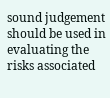sound judgement should be used in evaluating the risks associated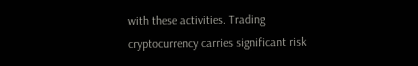with these activities. Trading cryptocurrency carries significant risk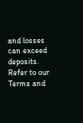and losses can exceed deposits. Refer to our Terms and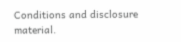Conditions and disclosure material.